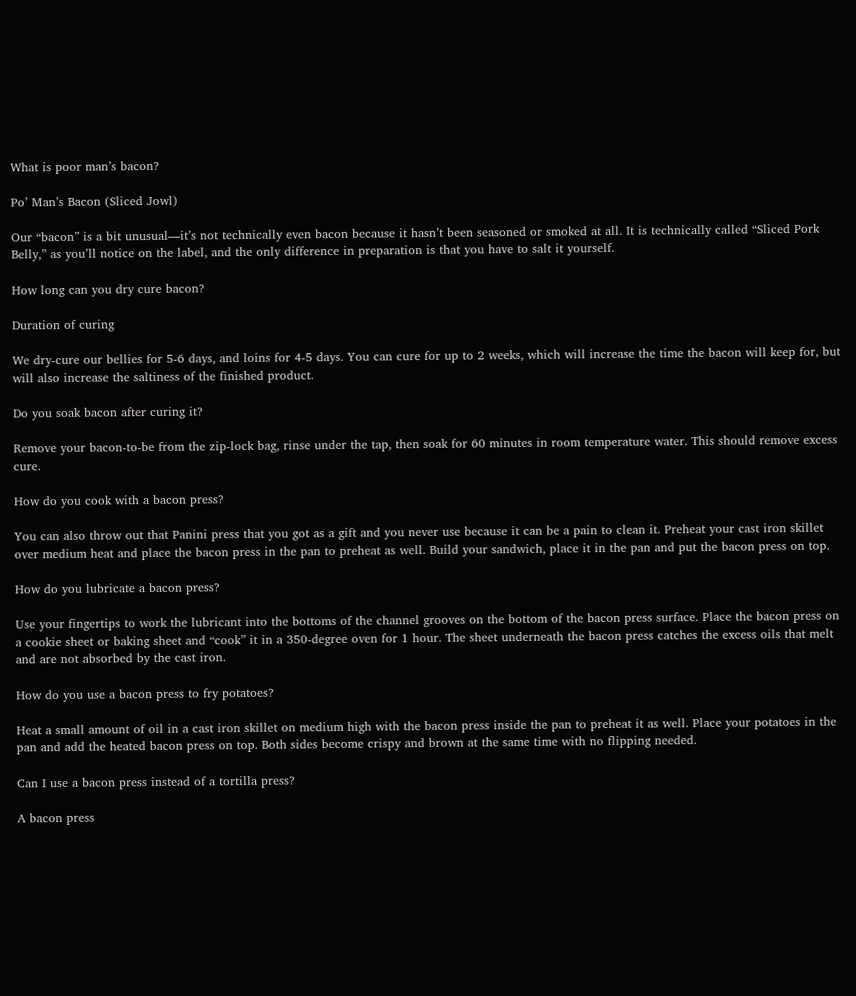What is poor man’s bacon?

Po’ Man’s Bacon (Sliced Jowl)

Our “bacon” is a bit unusual—it’s not technically even bacon because it hasn’t been seasoned or smoked at all. It is technically called “Sliced Pork Belly,” as you’ll notice on the label, and the only difference in preparation is that you have to salt it yourself.

How long can you dry cure bacon?

Duration of curing

We dry-cure our bellies for 5-6 days, and loins for 4-5 days. You can cure for up to 2 weeks, which will increase the time the bacon will keep for, but will also increase the saltiness of the finished product.

Do you soak bacon after curing it?

Remove your bacon-to-be from the zip-lock bag, rinse under the tap, then soak for 60 minutes in room temperature water. This should remove excess cure.

How do you cook with a bacon press?

You can also throw out that Panini press that you got as a gift and you never use because it can be a pain to clean it. Preheat your cast iron skillet over medium heat and place the bacon press in the pan to preheat as well. Build your sandwich, place it in the pan and put the bacon press on top.

How do you lubricate a bacon press?

Use your fingertips to work the lubricant into the bottoms of the channel grooves on the bottom of the bacon press surface. Place the bacon press on a cookie sheet or baking sheet and “cook” it in a 350-degree oven for 1 hour. The sheet underneath the bacon press catches the excess oils that melt and are not absorbed by the cast iron.

How do you use a bacon press to fry potatoes?

Heat a small amount of oil in a cast iron skillet on medium high with the bacon press inside the pan to preheat it as well. Place your potatoes in the pan and add the heated bacon press on top. Both sides become crispy and brown at the same time with no flipping needed.

Can I use a bacon press instead of a tortilla press?

A bacon press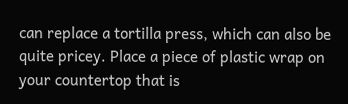can replace a tortilla press, which can also be quite pricey. Place a piece of plastic wrap on your countertop that is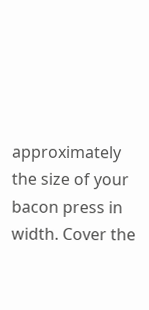approximately the size of your bacon press in width. Cover the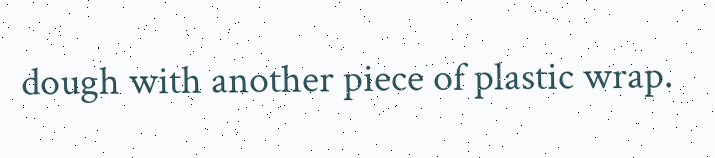dough with another piece of plastic wrap.